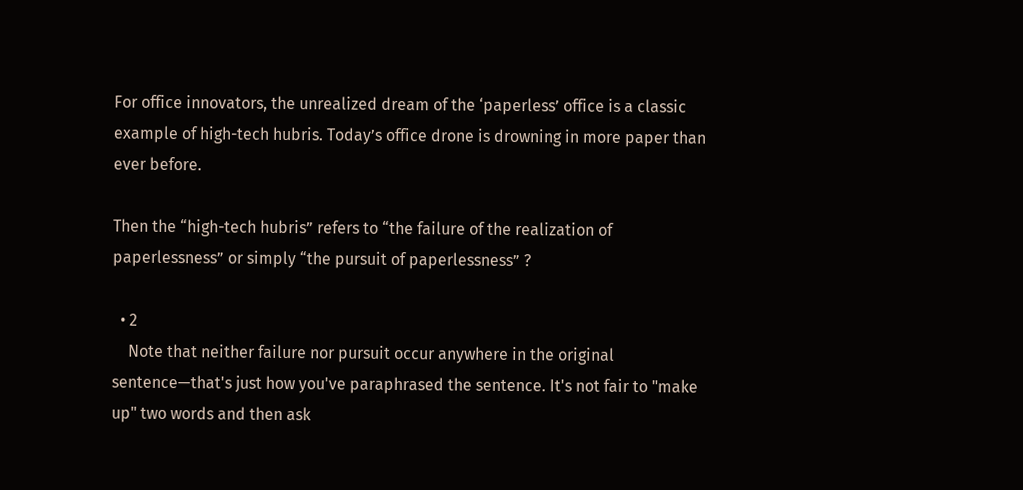For office innovators, the unrealized dream of the ‘paperless’ office is a classic example of high-tech hubris. Today’s office drone is drowning in more paper than ever before.

Then the “high-tech hubris” refers to “the failure of the realization of paperlessness” or simply “the pursuit of paperlessness” ?

  • 2
    Note that neither failure nor pursuit occur anywhere in the original sentence—that's just how you've paraphrased the sentence. It's not fair to "make up" two words and then ask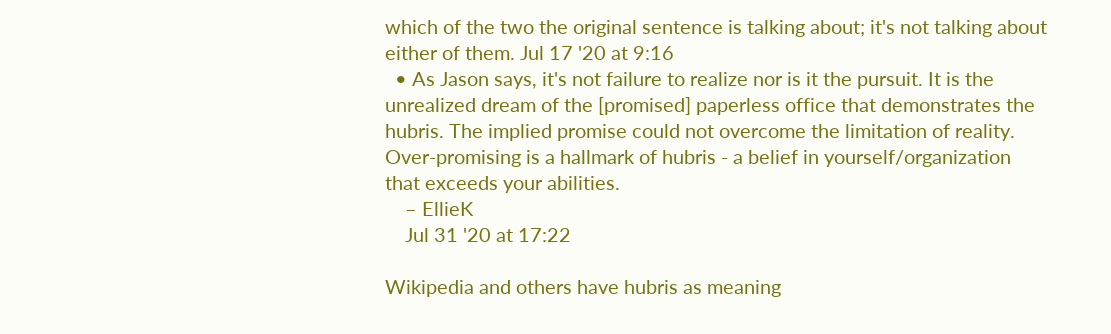which of the two the original sentence is talking about; it's not talking about either of them. Jul 17 '20 at 9:16
  • As Jason says, it's not failure to realize nor is it the pursuit. It is the unrealized dream of the [promised] paperless office that demonstrates the hubris. The implied promise could not overcome the limitation of reality. Over-promising is a hallmark of hubris - a belief in yourself/organization that exceeds your abilities.
    – EllieK
    Jul 31 '20 at 17:22

Wikipedia and others have hubris as meaning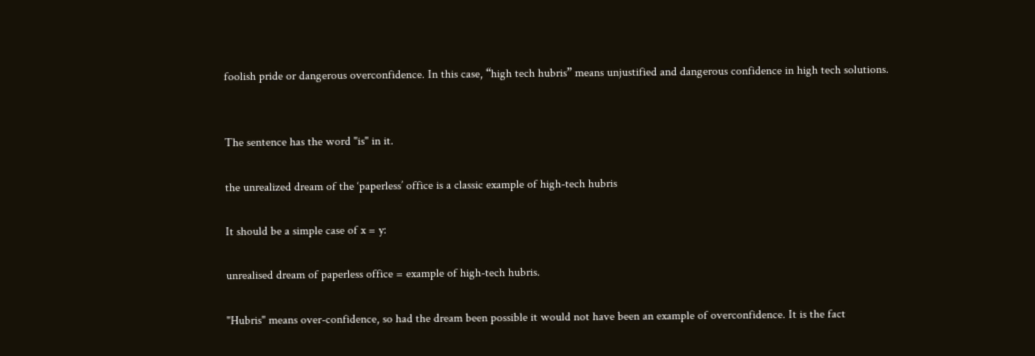foolish pride or dangerous overconfidence. In this case, “high tech hubris” means unjustified and dangerous confidence in high tech solutions.


The sentence has the word "is" in it.

the unrealized dream of the ‘paperless’ office is a classic example of high-tech hubris

It should be a simple case of x = y:

unrealised dream of paperless office = example of high-tech hubris.

"Hubris" means over-confidence, so had the dream been possible it would not have been an example of overconfidence. It is the fact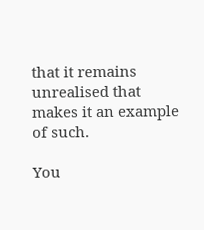that it remains unrealised that makes it an example of such.

You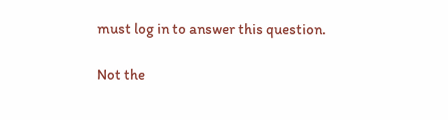must log in to answer this question.

Not the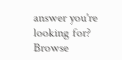answer you're looking for? Browse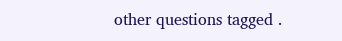other questions tagged .